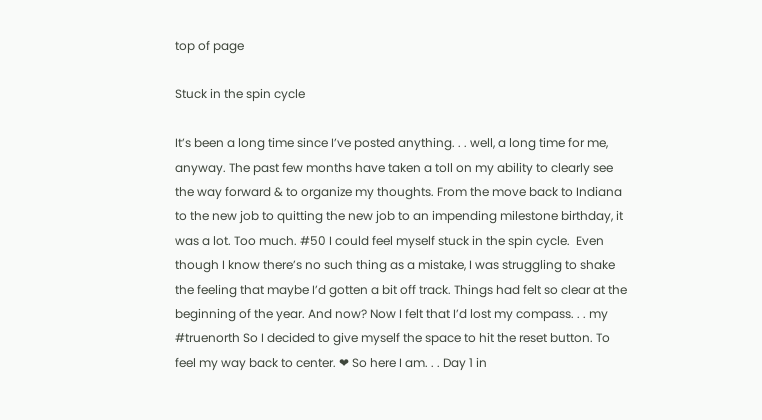top of page

Stuck in the spin cycle

It’s been a long time since I’ve posted anything. . . well, a long time for me, anyway. The past few months have taken a toll on my ability to clearly see the way forward & to organize my thoughts. From the move back to Indiana to the new job to quitting the new job to an impending milestone birthday, it was a lot. Too much. #50 I could feel myself stuck in the spin cycle.  Even though I know there’s no such thing as a mistake, I was struggling to shake the feeling that maybe I’d gotten a bit off track. Things had felt so clear at the beginning of the year. And now? Now I felt that I’d lost my compass. . . my #truenorth So I decided to give myself the space to hit the reset button. To feel my way back to center. ❤ So here I am. . . Day 1 in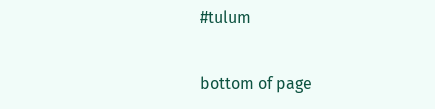#tulum


bottom of page